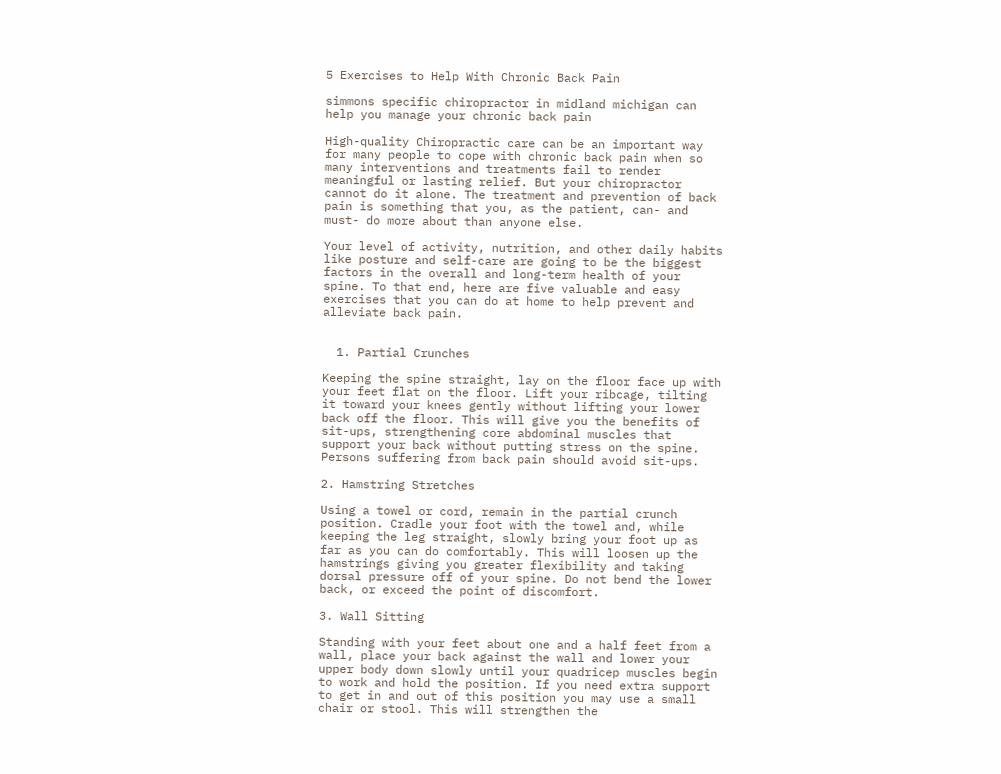5 Exercises to Help With Chronic Back Pain

simmons specific chiropractor in midland michigan can help you manage your chronic back pain

High-quality Chiropractic care can be an important way for many people to cope with chronic back pain when so many interventions and treatments fail to render meaningful or lasting relief. But your chiropractor cannot do it alone. The treatment and prevention of back pain is something that you, as the patient, can- and must- do more about than anyone else.

Your level of activity, nutrition, and other daily habits like posture and self-care are going to be the biggest factors in the overall and long-term health of your spine. To that end, here are five valuable and easy exercises that you can do at home to help prevent and alleviate back pain.


  1. Partial Crunches

Keeping the spine straight, lay on the floor face up with your feet flat on the floor. Lift your ribcage, tilting it toward your knees gently without lifting your lower back off the floor. This will give you the benefits of sit-ups, strengthening core abdominal muscles that support your back without putting stress on the spine. Persons suffering from back pain should avoid sit-ups.

2. Hamstring Stretches

Using a towel or cord, remain in the partial crunch position. Cradle your foot with the towel and, while keeping the leg straight, slowly bring your foot up as far as you can do comfortably. This will loosen up the hamstrings giving you greater flexibility and taking dorsal pressure off of your spine. Do not bend the lower back, or exceed the point of discomfort.

3. Wall Sitting

Standing with your feet about one and a half feet from a wall, place your back against the wall and lower your upper body down slowly until your quadricep muscles begin to work and hold the position. If you need extra support to get in and out of this position you may use a small chair or stool. This will strengthen the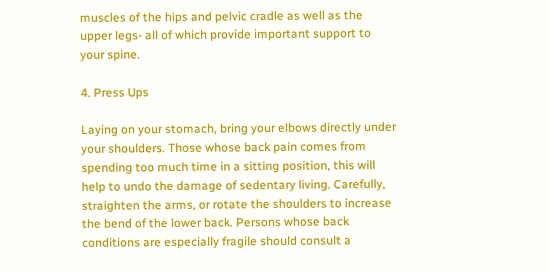muscles of the hips and pelvic cradle as well as the upper legs- all of which provide important support to your spine.

4. Press Ups

Laying on your stomach, bring your elbows directly under your shoulders. Those whose back pain comes from spending too much time in a sitting position, this will help to undo the damage of sedentary living. Carefully, straighten the arms, or rotate the shoulders to increase the bend of the lower back. Persons whose back conditions are especially fragile should consult a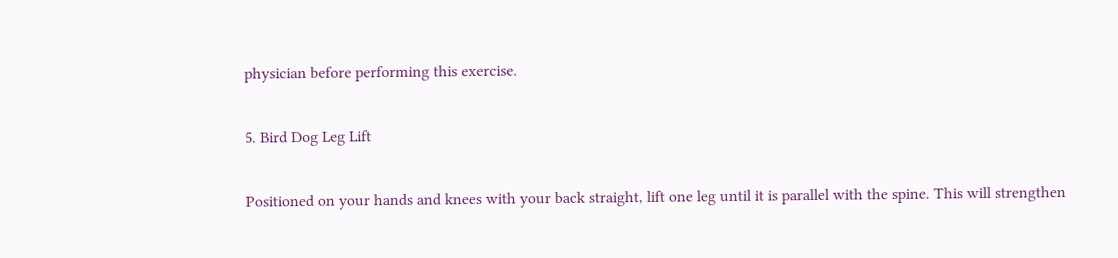physician before performing this exercise.

5. Bird Dog Leg Lift

Positioned on your hands and knees with your back straight, lift one leg until it is parallel with the spine. This will strengthen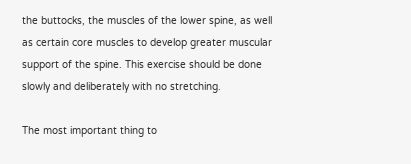the buttocks, the muscles of the lower spine, as well as certain core muscles to develop greater muscular support of the spine. This exercise should be done slowly and deliberately with no stretching.

The most important thing to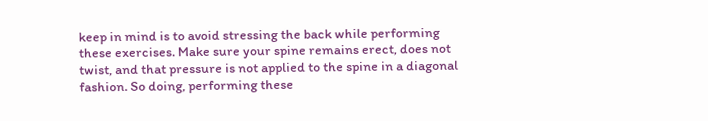keep in mind is to avoid stressing the back while performing these exercises. Make sure your spine remains erect, does not twist, and that pressure is not applied to the spine in a diagonal fashion. So doing, performing these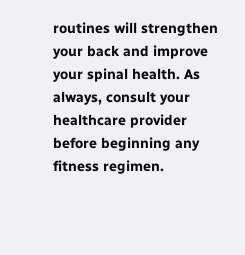routines will strengthen your back and improve your spinal health. As always, consult your healthcare provider before beginning any fitness regimen.